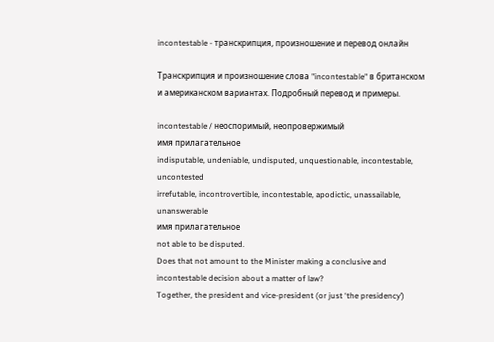incontestable - транскрипция, произношение и перевод онлайн

Транскрипция и произношение слова "incontestable" в британском и американском вариантах. Подробный перевод и примеры.

incontestable / неоспоримый, неопровержимый
имя прилагательное
indisputable, undeniable, undisputed, unquestionable, incontestable, uncontested
irrefutable, incontrovertible, incontestable, apodictic, unassailable, unanswerable
имя прилагательное
not able to be disputed.
Does that not amount to the Minister making a conclusive and incontestable decision about a matter of law?
Together, the president and vice-president (or just ‘the presidency’)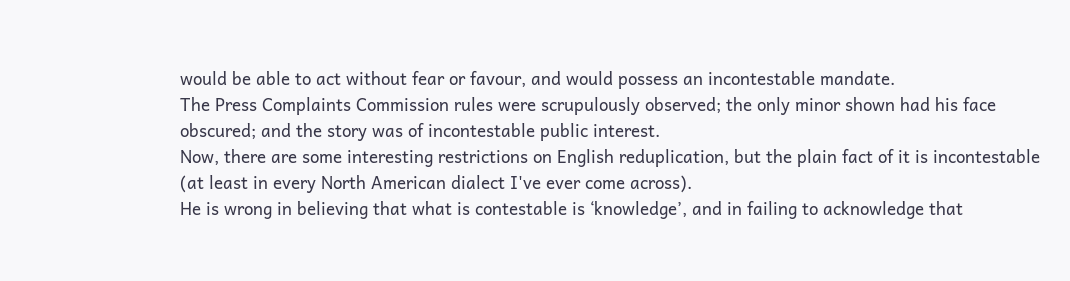would be able to act without fear or favour, and would possess an incontestable mandate.
The Press Complaints Commission rules were scrupulously observed; the only minor shown had his face obscured; and the story was of incontestable public interest.
Now, there are some interesting restrictions on English reduplication, but the plain fact of it is incontestable (at least in every North American dialect I've ever come across).
He is wrong in believing that what is contestable is ‘knowledge’, and in failing to acknowledge that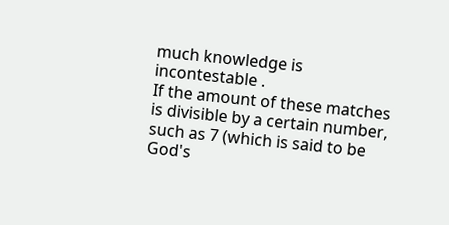much knowledge is incontestable .
If the amount of these matches is divisible by a certain number, such as 7 (which is said to be God's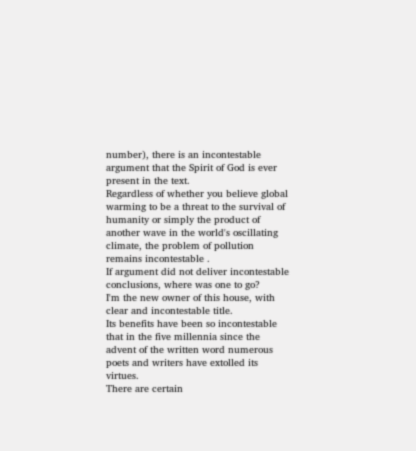number), there is an incontestable argument that the Spirit of God is ever present in the text.
Regardless of whether you believe global warming to be a threat to the survival of humanity or simply the product of another wave in the world's oscillating climate, the problem of pollution remains incontestable .
If argument did not deliver incontestable conclusions, where was one to go?
I'm the new owner of this house, with clear and incontestable title.
Its benefits have been so incontestable that in the five millennia since the advent of the written word numerous poets and writers have extolled its virtues.
There are certain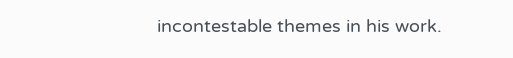incontestable themes in his work.